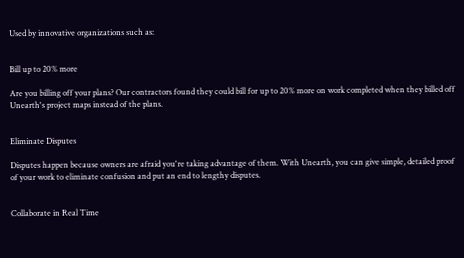Used by innovative organizations such as:


Bill up to 20% more

Are you billing off your plans? Our contractors found they could bill for up to 20% more on work completed when they billed off Unearth's project maps instead of the plans.


Eliminate Disputes

Disputes happen because owners are afraid you're taking advantage of them. With Unearth, you can give simple, detailed proof of your work to eliminate confusion and put an end to lengthy disputes.


Collaborate in Real Time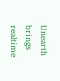Unearth brings realtime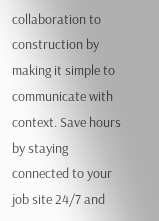collaboration to construction by making it simple to communicate with context. Save hours by staying connected to your job site 24/7 and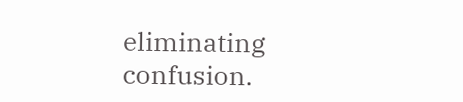eliminating confusion.